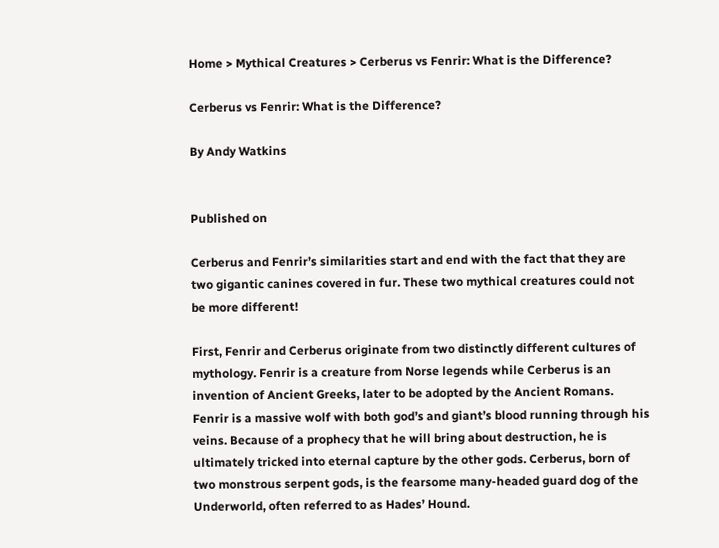Home > Mythical Creatures > Cerberus vs Fenrir: What is the Difference?

Cerberus vs Fenrir: What is the Difference?

By Andy Watkins


Published on

Cerberus and Fenrir’s similarities start and end with the fact that they are two gigantic canines covered in fur. These two mythical creatures could not be more different!

First, Fenrir and Cerberus originate from two distinctly different cultures of mythology. Fenrir is a creature from Norse legends while Cerberus is an invention of Ancient Greeks, later to be adopted by the Ancient Romans. Fenrir is a massive wolf with both god’s and giant’s blood running through his veins. Because of a prophecy that he will bring about destruction, he is ultimately tricked into eternal capture by the other gods. Cerberus, born of two monstrous serpent gods, is the fearsome many-headed guard dog of the Underworld, often referred to as Hades’ Hound.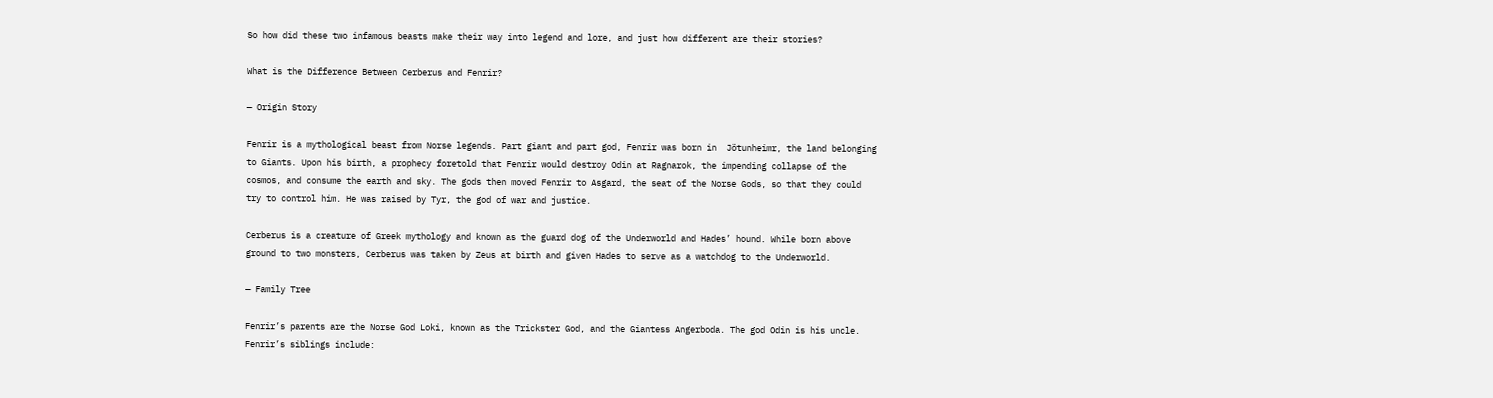So how did these two infamous beasts make their way into legend and lore, and just how different are their stories?

What is the Difference Between Cerberus and Fenrir?

— Origin Story

Fenrir is a mythological beast from Norse legends. Part giant and part god, Fenrir was born in  Jötunheimr, the land belonging to Giants. Upon his birth, a prophecy foretold that Fenrir would destroy Odin at Ragnarok, the impending collapse of the cosmos, and consume the earth and sky. The gods then moved Fenrir to Asgard, the seat of the Norse Gods, so that they could try to control him. He was raised by Tyr, the god of war and justice.

Cerberus is a creature of Greek mythology and known as the guard dog of the Underworld and Hades’ hound. While born above ground to two monsters, Cerberus was taken by Zeus at birth and given Hades to serve as a watchdog to the Underworld.

— Family Tree

Fenrir’s parents are the Norse God Loki, known as the Trickster God, and the Giantess Angerboda. The god Odin is his uncle. Fenrir’s siblings include: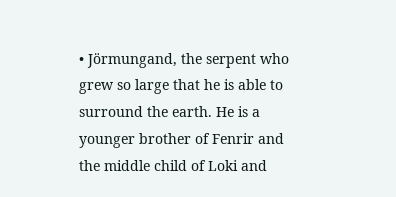• Jörmungand, the serpent who grew so large that he is able to surround the earth. He is a younger brother of Fenrir and the middle child of Loki and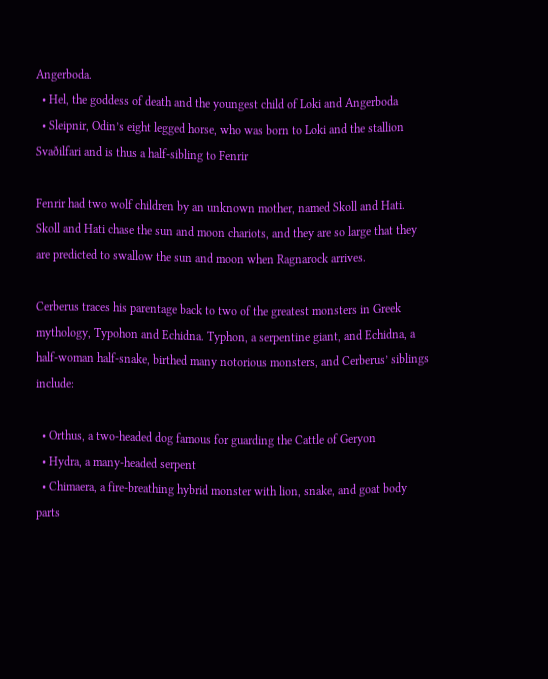Angerboda.
  • Hel, the goddess of death and the youngest child of Loki and Angerboda
  • Sleipnir, Odin’s eight legged horse, who was born to Loki and the stallion Svaðilfari and is thus a half-sibling to Fenrir

Fenrir had two wolf children by an unknown mother, named Skoll and Hati. Skoll and Hati chase the sun and moon chariots, and they are so large that they are predicted to swallow the sun and moon when Ragnarock arrives.

Cerberus traces his parentage back to two of the greatest monsters in Greek mythology, Typohon and Echidna. Typhon, a serpentine giant, and Echidna, a half-woman half-snake, birthed many notorious monsters, and Cerberus’ siblings include:

  • Orthus, a two-headed dog famous for guarding the Cattle of Geryon
  • Hydra, a many-headed serpent
  • Chimaera, a fire-breathing hybrid monster with lion, snake, and goat body parts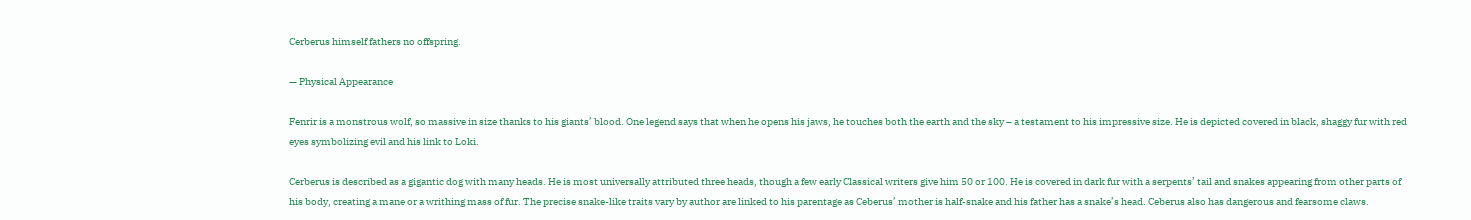Cerberus himself fathers no offspring.

— Physical Appearance

Fenrir is a monstrous wolf, so massive in size thanks to his giants’ blood. One legend says that when he opens his jaws, he touches both the earth and the sky – a testament to his impressive size. He is depicted covered in black, shaggy fur with red eyes symbolizing evil and his link to Loki.

Cerberus is described as a gigantic dog with many heads. He is most universally attributed three heads, though a few early Classical writers give him 50 or 100. He is covered in dark fur with a serpents’ tail and snakes appearing from other parts of his body, creating a mane or a writhing mass of fur. The precise snake-like traits vary by author are linked to his parentage as Ceberus’ mother is half-snake and his father has a snake’s head. Ceberus also has dangerous and fearsome claws.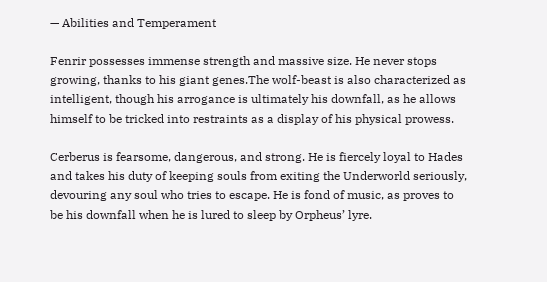— Abilities and Temperament

Fenrir possesses immense strength and massive size. He never stops growing, thanks to his giant genes.The wolf-beast is also characterized as intelligent, though his arrogance is ultimately his downfall, as he allows himself to be tricked into restraints as a display of his physical prowess.

Cerberus is fearsome, dangerous, and strong. He is fiercely loyal to Hades and takes his duty of keeping souls from exiting the Underworld seriously, devouring any soul who tries to escape. He is fond of music, as proves to be his downfall when he is lured to sleep by Orpheus’ lyre.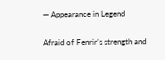— Appearance in Legend

Afraid of Fenrir’s strength and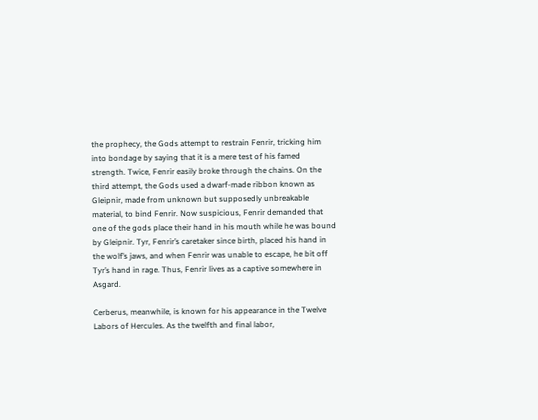the prophecy, the Gods attempt to restrain Fenrir, tricking him into bondage by saying that it is a mere test of his famed strength. Twice, Fenrir easily broke through the chains. On the third attempt, the Gods used a dwarf-made ribbon known as Gleipnir, made from unknown but supposedly unbreakable material, to bind Fenrir. Now suspicious, Fenrir demanded that one of the gods place their hand in his mouth while he was bound by Gleipnir. Tyr, Fenrir’s caretaker since birth, placed his hand in the wolf’s jaws, and when Fenrir was unable to escape, he bit off Tyr’s hand in rage. Thus, Fenrir lives as a captive somewhere in Asgard.

Cerberus, meanwhile, is known for his appearance in the Twelve Labors of Hercules. As the twelfth and final labor,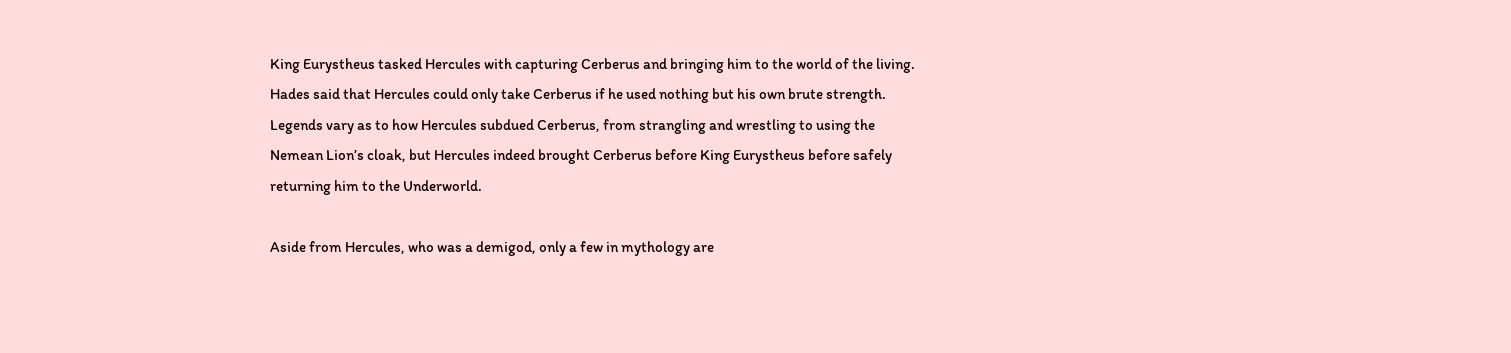King Eurystheus tasked Hercules with capturing Cerberus and bringing him to the world of the living. Hades said that Hercules could only take Cerberus if he used nothing but his own brute strength. Legends vary as to how Hercules subdued Cerberus, from strangling and wrestling to using the Nemean Lion’s cloak, but Hercules indeed brought Cerberus before King Eurystheus before safely returning him to the Underworld.

Aside from Hercules, who was a demigod, only a few in mythology are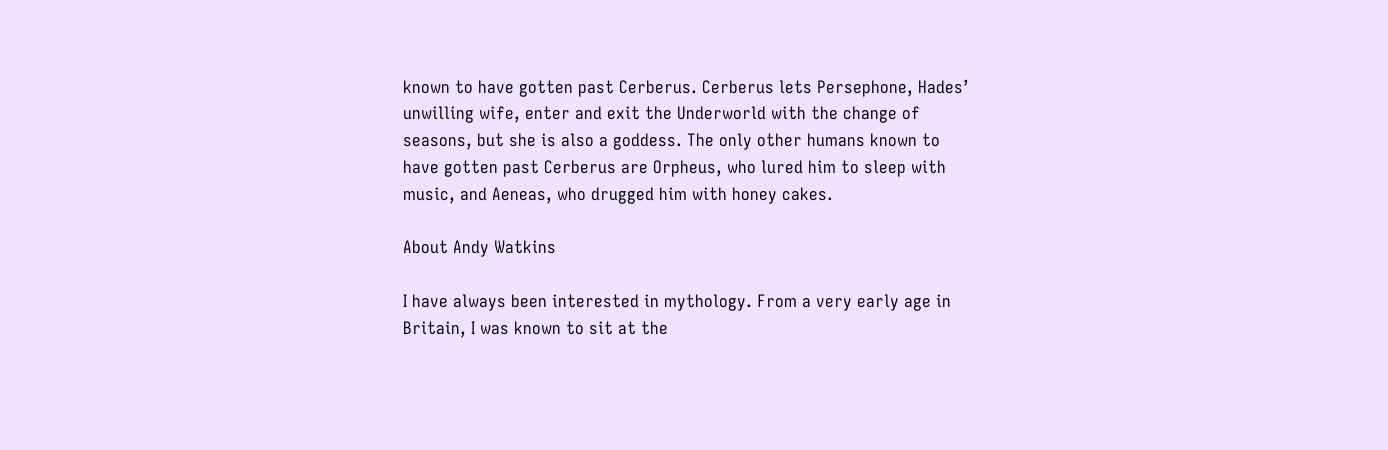known to have gotten past Cerberus. Cerberus lets Persephone, Hades’ unwilling wife, enter and exit the Underworld with the change of seasons, but she is also a goddess. The only other humans known to have gotten past Cerberus are Orpheus, who lured him to sleep with music, and Aeneas, who drugged him with honey cakes.

About Andy Watkins

I have always been interested in mythology. From a very early age in Britain, I was known to sit at the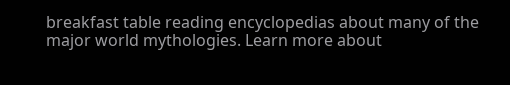breakfast table reading encyclopedias about many of the major world mythologies. Learn more about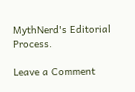MythNerd's Editorial Process.

Leave a Comment